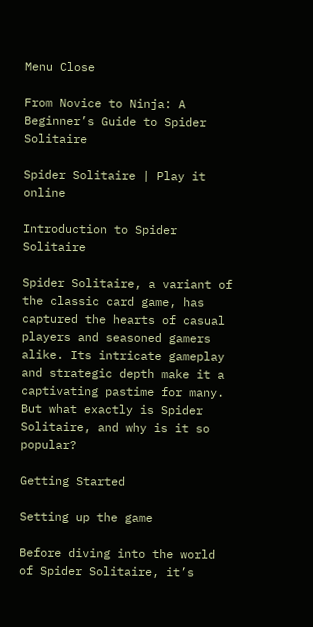Menu Close

From Novice to Ninja: A Beginner’s Guide to Spider Solitaire

Spider Solitaire | Play it online

Introduction to Spider Solitaire

Spider Solitaire, a variant of the classic card game, has captured the hearts of casual players and seasoned gamers alike. Its intricate gameplay and strategic depth make it a captivating pastime for many. But what exactly is Spider Solitaire, and why is it so popular?

Getting Started

Setting up the game

Before diving into the world of Spider Solitaire, it’s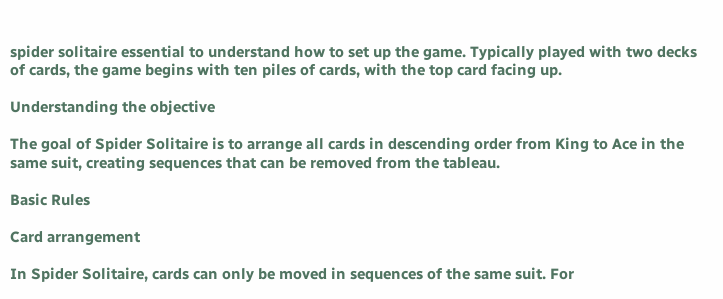spider solitaire essential to understand how to set up the game. Typically played with two decks of cards, the game begins with ten piles of cards, with the top card facing up.

Understanding the objective

The goal of Spider Solitaire is to arrange all cards in descending order from King to Ace in the same suit, creating sequences that can be removed from the tableau.

Basic Rules

Card arrangement

In Spider Solitaire, cards can only be moved in sequences of the same suit. For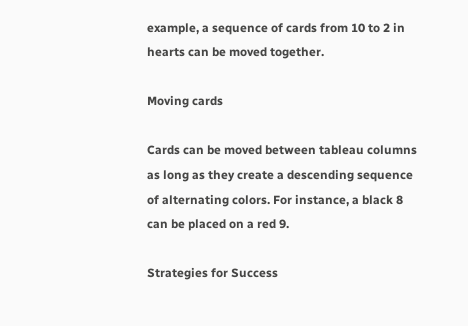example, a sequence of cards from 10 to 2 in hearts can be moved together.

Moving cards

Cards can be moved between tableau columns as long as they create a descending sequence of alternating colors. For instance, a black 8 can be placed on a red 9.

Strategies for Success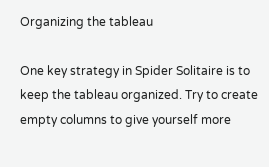Organizing the tableau

One key strategy in Spider Solitaire is to keep the tableau organized. Try to create empty columns to give yourself more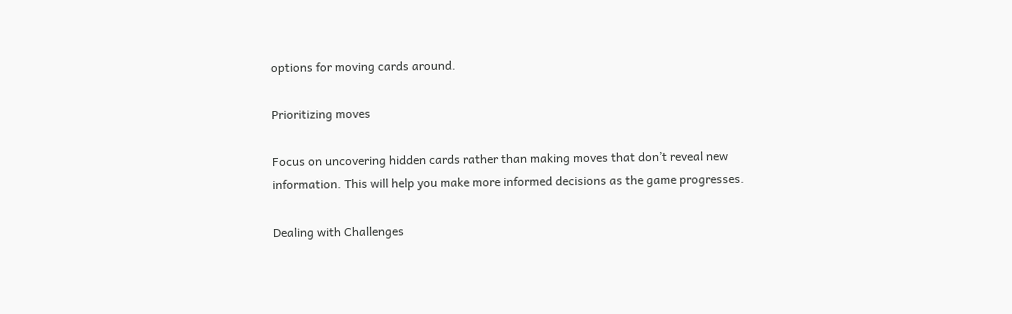options for moving cards around.

Prioritizing moves

Focus on uncovering hidden cards rather than making moves that don’t reveal new information. This will help you make more informed decisions as the game progresses.

Dealing with Challenges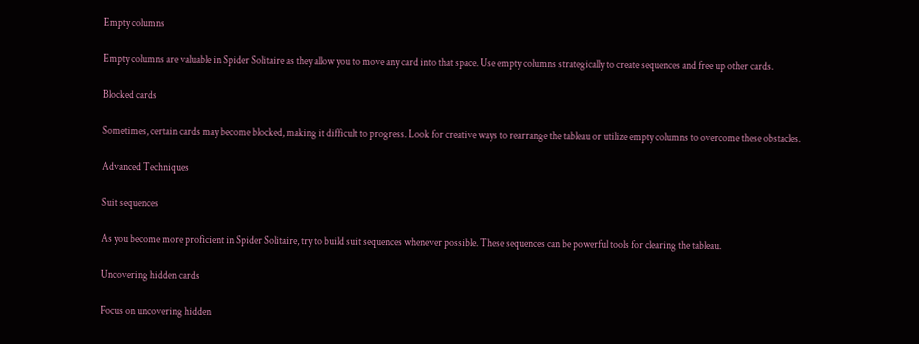Empty columns

Empty columns are valuable in Spider Solitaire as they allow you to move any card into that space. Use empty columns strategically to create sequences and free up other cards.

Blocked cards

Sometimes, certain cards may become blocked, making it difficult to progress. Look for creative ways to rearrange the tableau or utilize empty columns to overcome these obstacles.

Advanced Techniques

Suit sequences

As you become more proficient in Spider Solitaire, try to build suit sequences whenever possible. These sequences can be powerful tools for clearing the tableau.

Uncovering hidden cards

Focus on uncovering hidden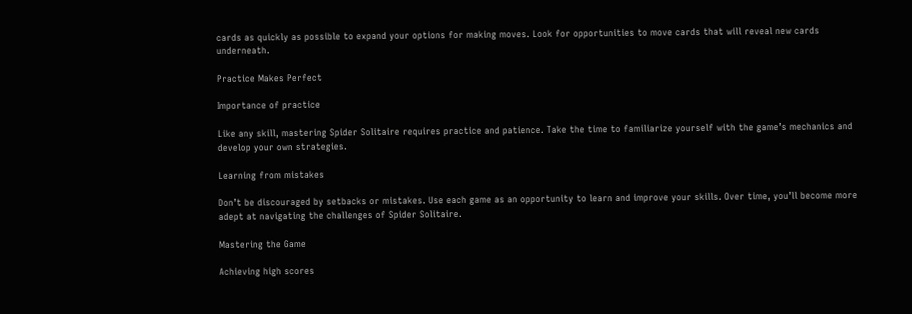cards as quickly as possible to expand your options for making moves. Look for opportunities to move cards that will reveal new cards underneath.

Practice Makes Perfect

Importance of practice

Like any skill, mastering Spider Solitaire requires practice and patience. Take the time to familiarize yourself with the game’s mechanics and develop your own strategies.

Learning from mistakes

Don’t be discouraged by setbacks or mistakes. Use each game as an opportunity to learn and improve your skills. Over time, you’ll become more adept at navigating the challenges of Spider Solitaire.

Mastering the Game

Achieving high scores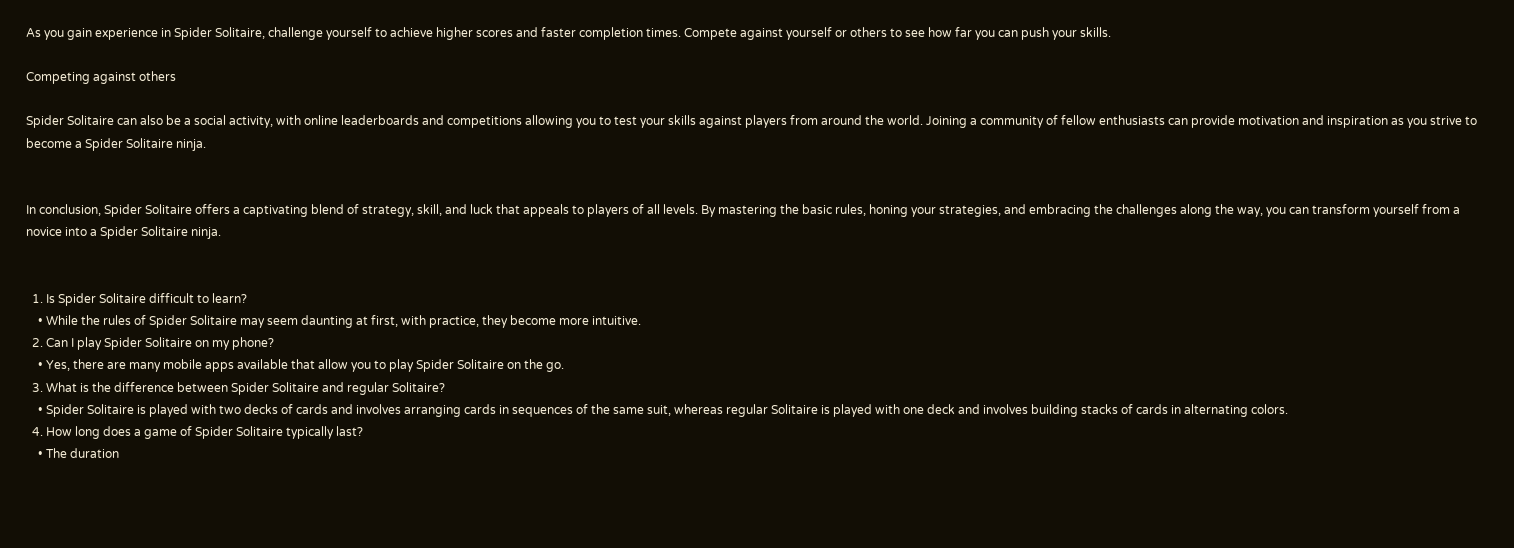As you gain experience in Spider Solitaire, challenge yourself to achieve higher scores and faster completion times. Compete against yourself or others to see how far you can push your skills.

Competing against others

Spider Solitaire can also be a social activity, with online leaderboards and competitions allowing you to test your skills against players from around the world. Joining a community of fellow enthusiasts can provide motivation and inspiration as you strive to become a Spider Solitaire ninja.


In conclusion, Spider Solitaire offers a captivating blend of strategy, skill, and luck that appeals to players of all levels. By mastering the basic rules, honing your strategies, and embracing the challenges along the way, you can transform yourself from a novice into a Spider Solitaire ninja.


  1. Is Spider Solitaire difficult to learn?
    • While the rules of Spider Solitaire may seem daunting at first, with practice, they become more intuitive.
  2. Can I play Spider Solitaire on my phone?
    • Yes, there are many mobile apps available that allow you to play Spider Solitaire on the go.
  3. What is the difference between Spider Solitaire and regular Solitaire?
    • Spider Solitaire is played with two decks of cards and involves arranging cards in sequences of the same suit, whereas regular Solitaire is played with one deck and involves building stacks of cards in alternating colors.
  4. How long does a game of Spider Solitaire typically last?
    • The duration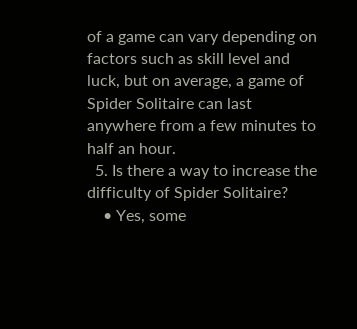of a game can vary depending on factors such as skill level and luck, but on average, a game of Spider Solitaire can last anywhere from a few minutes to half an hour.
  5. Is there a way to increase the difficulty of Spider Solitaire?
    • Yes, some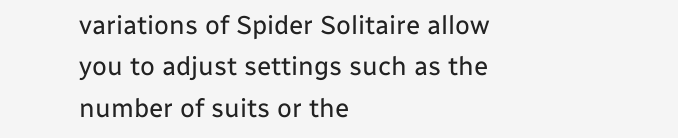variations of Spider Solitaire allow you to adjust settings such as the number of suits or the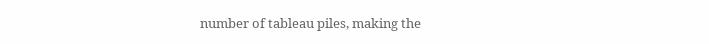number of tableau piles, making the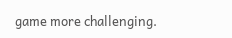game more challenging.